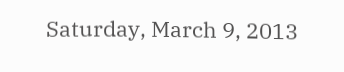Saturday, March 9, 2013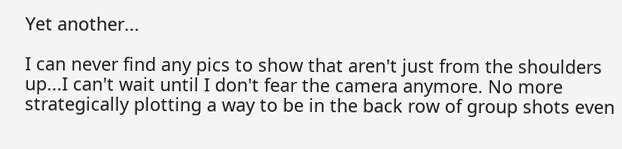Yet another...

I can never find any pics to show that aren't just from the shoulders up...I can't wait until I don't fear the camera anymore. No more strategically plotting a way to be in the back row of group shots even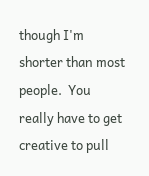though I'm shorter than most people.  You really have to get creative to pull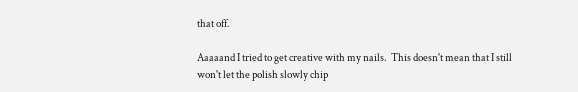that off.

Aaaaand I tried to get creative with my nails.  This doesn't mean that I still won't let the polish slowly chip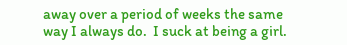away over a period of weeks the same way I always do.  I suck at being a girl.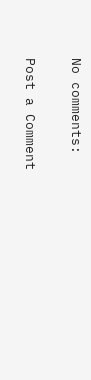No comments:

Post a Comment